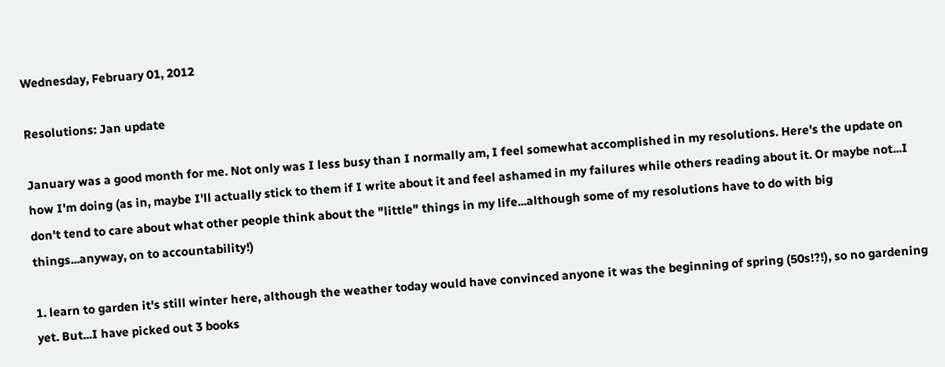Wednesday, February 01, 2012

Resolutions: Jan update

January was a good month for me. Not only was I less busy than I normally am, I feel somewhat accomplished in my resolutions. Here's the update on how I'm doing (as in, maybe I'll actually stick to them if I write about it and feel ashamed in my failures while others reading about it. Or maybe not...I don't tend to care about what other people think about the "little" things in my life...although some of my resolutions have to do with big things...anyway, on to accountability!)

1. learn to garden it's still winter here, although the weather today would have convinced anyone it was the beginning of spring (50s!?!), so no gardening yet. But...I have picked out 3 books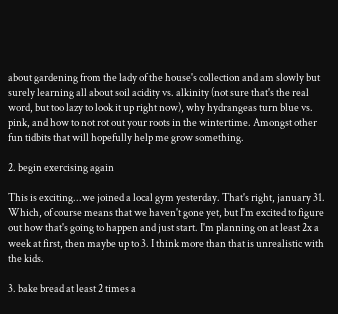about gardening from the lady of the house's collection and am slowly but surely learning all about soil acidity vs. alkinity (not sure that's the real word, but too lazy to look it up right now), why hydrangeas turn blue vs. pink, and how to not rot out your roots in the wintertime. Amongst other fun tidbits that will hopefully help me grow something.

2. begin exercising again

This is exciting...we joined a local gym yesterday. That's right, january 31. Which, of course means that we haven't gone yet, but I'm excited to figure out how that's going to happen and just start. I'm planning on at least 2x a week at first, then maybe up to 3. I think more than that is unrealistic with the kids.

3. bake bread at least 2 times a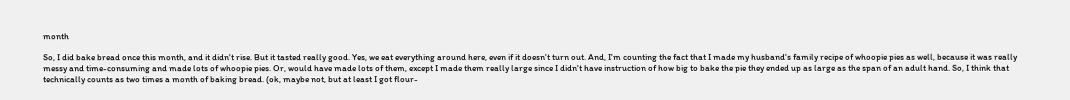month

So, I did bake bread once this month, and it didn't rise. But it tasted really good. Yes, we eat everything around here, even if it doesn't turn out. And, I'm counting the fact that I made my husband's family recipe of whoopie pies as well, because it was really messy and time-consuming and made lots of whoopie pies. Or, would have made lots of them, except I made them really large since I didn't have instruction of how big to bake the pie they ended up as large as the span of an adult hand. So, I think that technically counts as two times a month of baking bread. (ok, maybe not, but at least I got flour-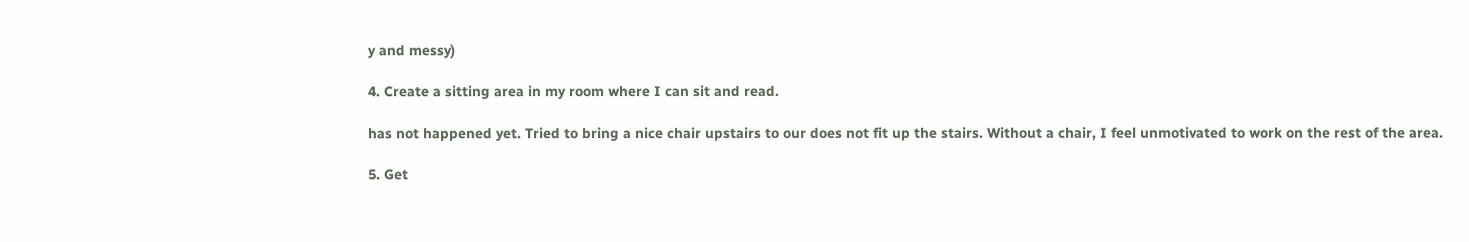y and messy)

4. Create a sitting area in my room where I can sit and read.

has not happened yet. Tried to bring a nice chair upstairs to our does not fit up the stairs. Without a chair, I feel unmotivated to work on the rest of the area.

5. Get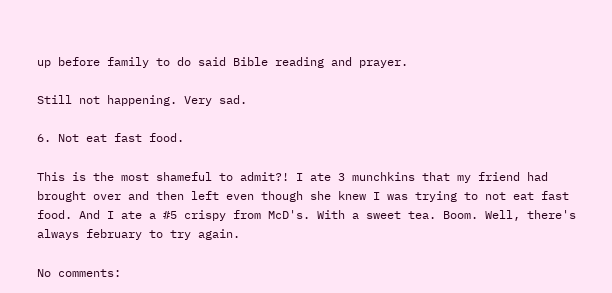up before family to do said Bible reading and prayer.

Still not happening. Very sad.

6. Not eat fast food.

This is the most shameful to admit?! I ate 3 munchkins that my friend had brought over and then left even though she knew I was trying to not eat fast food. And I ate a #5 crispy from McD's. With a sweet tea. Boom. Well, there's always february to try again.

No comments: